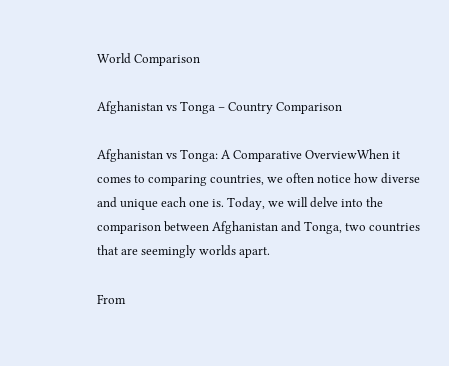World Comparison

Afghanistan vs Tonga – Country Comparison

Afghanistan vs Tonga: A Comparative OverviewWhen it comes to comparing countries, we often notice how diverse and unique each one is. Today, we will delve into the comparison between Afghanistan and Tonga, two countries that are seemingly worlds apart.

From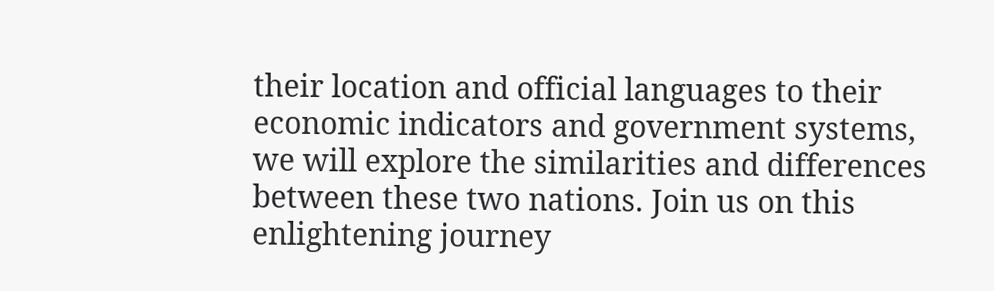their location and official languages to their economic indicators and government systems, we will explore the similarities and differences between these two nations. Join us on this enlightening journey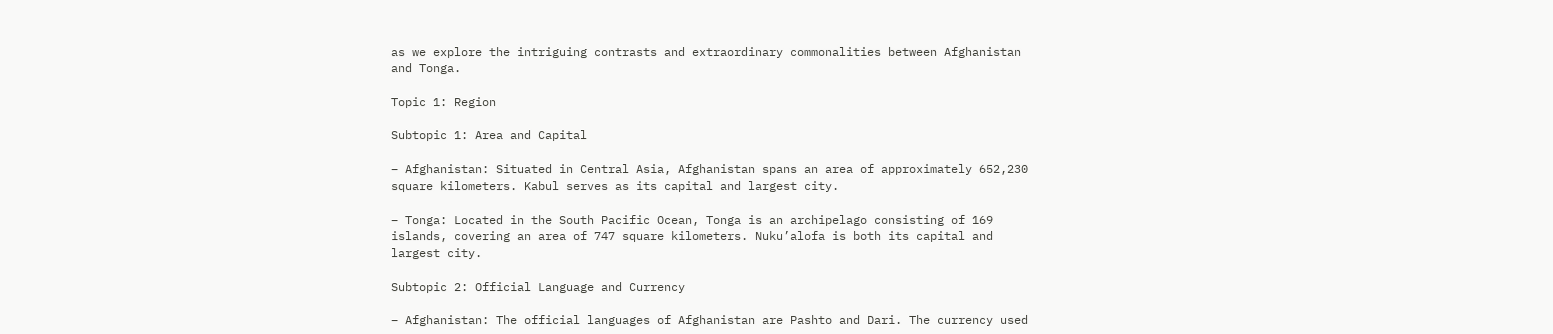as we explore the intriguing contrasts and extraordinary commonalities between Afghanistan and Tonga.

Topic 1: Region

Subtopic 1: Area and Capital

– Afghanistan: Situated in Central Asia, Afghanistan spans an area of approximately 652,230 square kilometers. Kabul serves as its capital and largest city.

– Tonga: Located in the South Pacific Ocean, Tonga is an archipelago consisting of 169 islands, covering an area of 747 square kilometers. Nuku’alofa is both its capital and largest city.

Subtopic 2: Official Language and Currency

– Afghanistan: The official languages of Afghanistan are Pashto and Dari. The currency used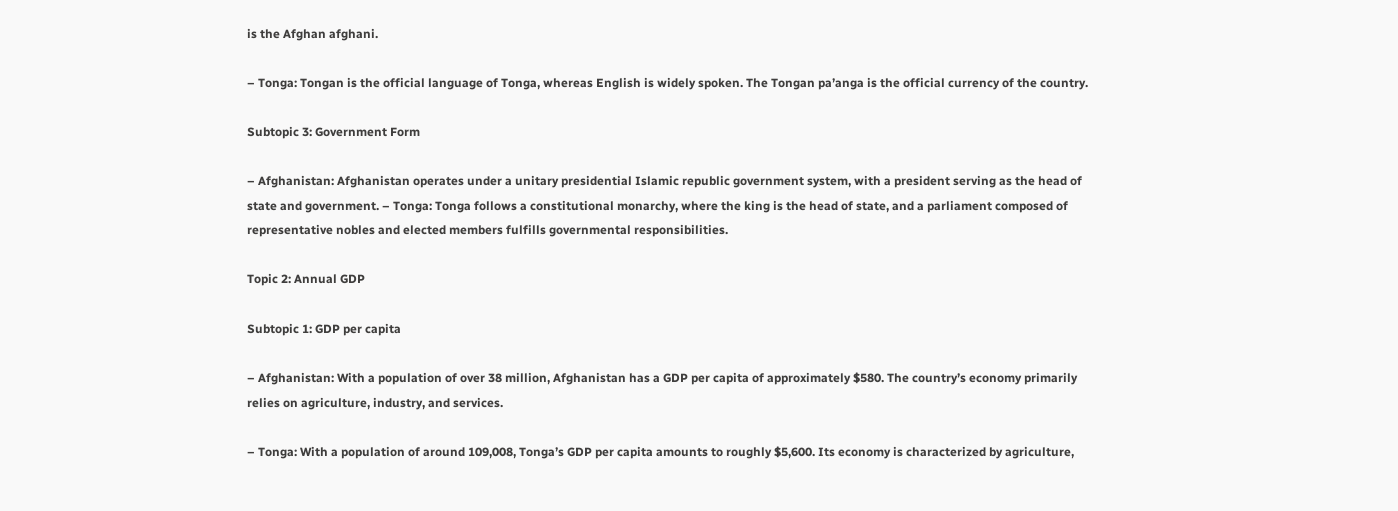is the Afghan afghani.

– Tonga: Tongan is the official language of Tonga, whereas English is widely spoken. The Tongan pa’anga is the official currency of the country.

Subtopic 3: Government Form

– Afghanistan: Afghanistan operates under a unitary presidential Islamic republic government system, with a president serving as the head of state and government. – Tonga: Tonga follows a constitutional monarchy, where the king is the head of state, and a parliament composed of representative nobles and elected members fulfills governmental responsibilities.

Topic 2: Annual GDP

Subtopic 1: GDP per capita

– Afghanistan: With a population of over 38 million, Afghanistan has a GDP per capita of approximately $580. The country’s economy primarily relies on agriculture, industry, and services.

– Tonga: With a population of around 109,008, Tonga’s GDP per capita amounts to roughly $5,600. Its economy is characterized by agriculture,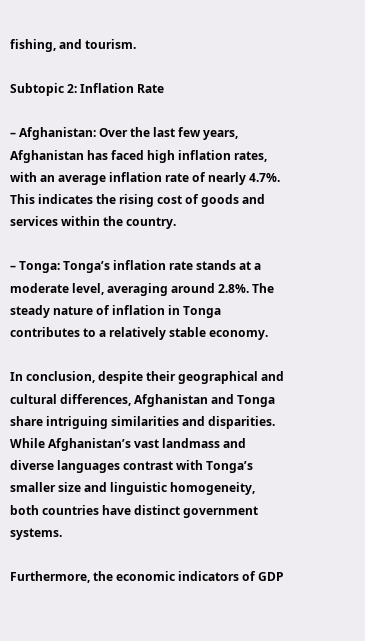fishing, and tourism.

Subtopic 2: Inflation Rate

– Afghanistan: Over the last few years, Afghanistan has faced high inflation rates, with an average inflation rate of nearly 4.7%. This indicates the rising cost of goods and services within the country.

– Tonga: Tonga’s inflation rate stands at a moderate level, averaging around 2.8%. The steady nature of inflation in Tonga contributes to a relatively stable economy.

In conclusion, despite their geographical and cultural differences, Afghanistan and Tonga share intriguing similarities and disparities. While Afghanistan’s vast landmass and diverse languages contrast with Tonga’s smaller size and linguistic homogeneity, both countries have distinct government systems.

Furthermore, the economic indicators of GDP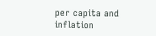per capita and inflation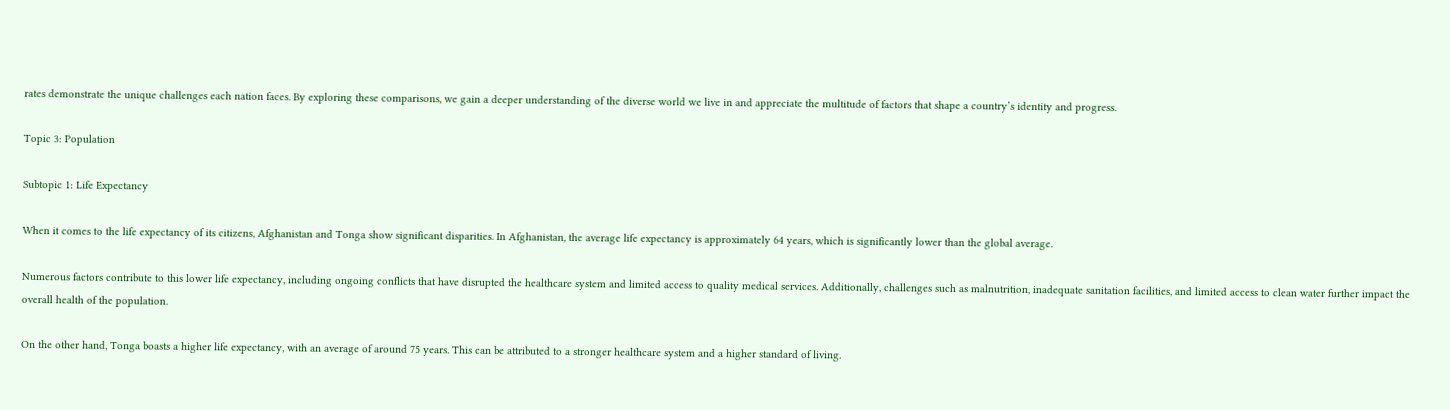rates demonstrate the unique challenges each nation faces. By exploring these comparisons, we gain a deeper understanding of the diverse world we live in and appreciate the multitude of factors that shape a country’s identity and progress.

Topic 3: Population

Subtopic 1: Life Expectancy

When it comes to the life expectancy of its citizens, Afghanistan and Tonga show significant disparities. In Afghanistan, the average life expectancy is approximately 64 years, which is significantly lower than the global average.

Numerous factors contribute to this lower life expectancy, including ongoing conflicts that have disrupted the healthcare system and limited access to quality medical services. Additionally, challenges such as malnutrition, inadequate sanitation facilities, and limited access to clean water further impact the overall health of the population.

On the other hand, Tonga boasts a higher life expectancy, with an average of around 75 years. This can be attributed to a stronger healthcare system and a higher standard of living.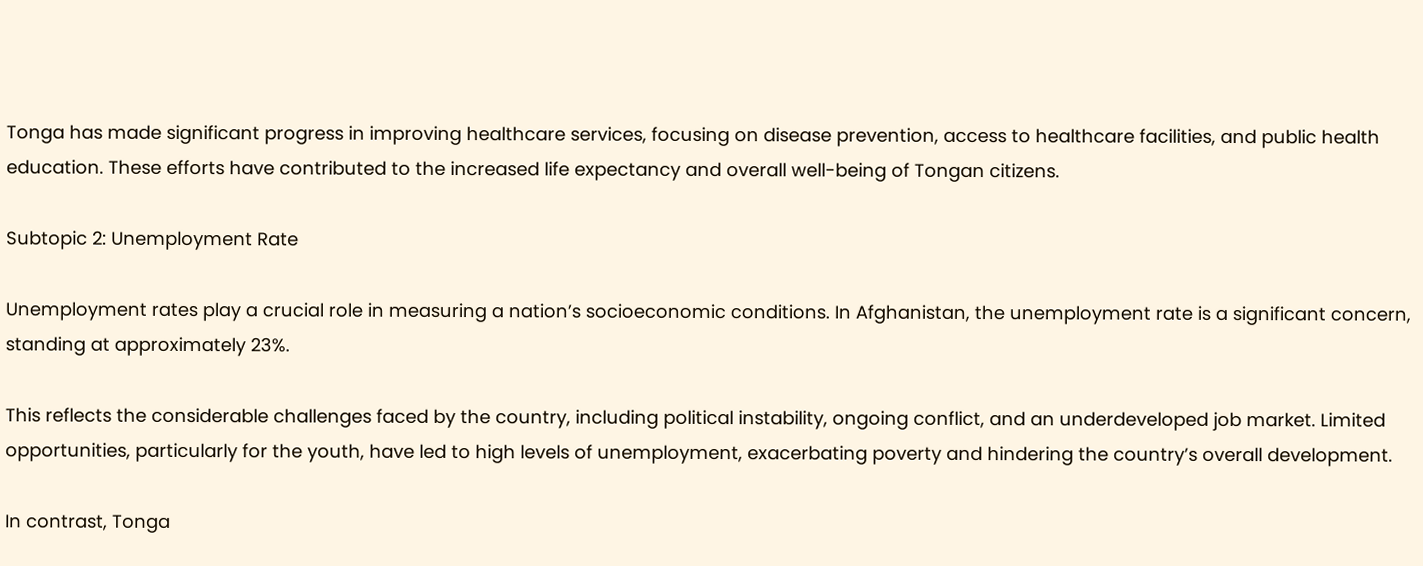Tonga has made significant progress in improving healthcare services, focusing on disease prevention, access to healthcare facilities, and public health education. These efforts have contributed to the increased life expectancy and overall well-being of Tongan citizens.

Subtopic 2: Unemployment Rate

Unemployment rates play a crucial role in measuring a nation’s socioeconomic conditions. In Afghanistan, the unemployment rate is a significant concern, standing at approximately 23%.

This reflects the considerable challenges faced by the country, including political instability, ongoing conflict, and an underdeveloped job market. Limited opportunities, particularly for the youth, have led to high levels of unemployment, exacerbating poverty and hindering the country’s overall development.

In contrast, Tonga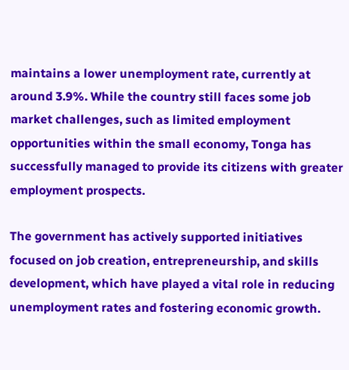maintains a lower unemployment rate, currently at around 3.9%. While the country still faces some job market challenges, such as limited employment opportunities within the small economy, Tonga has successfully managed to provide its citizens with greater employment prospects.

The government has actively supported initiatives focused on job creation, entrepreneurship, and skills development, which have played a vital role in reducing unemployment rates and fostering economic growth.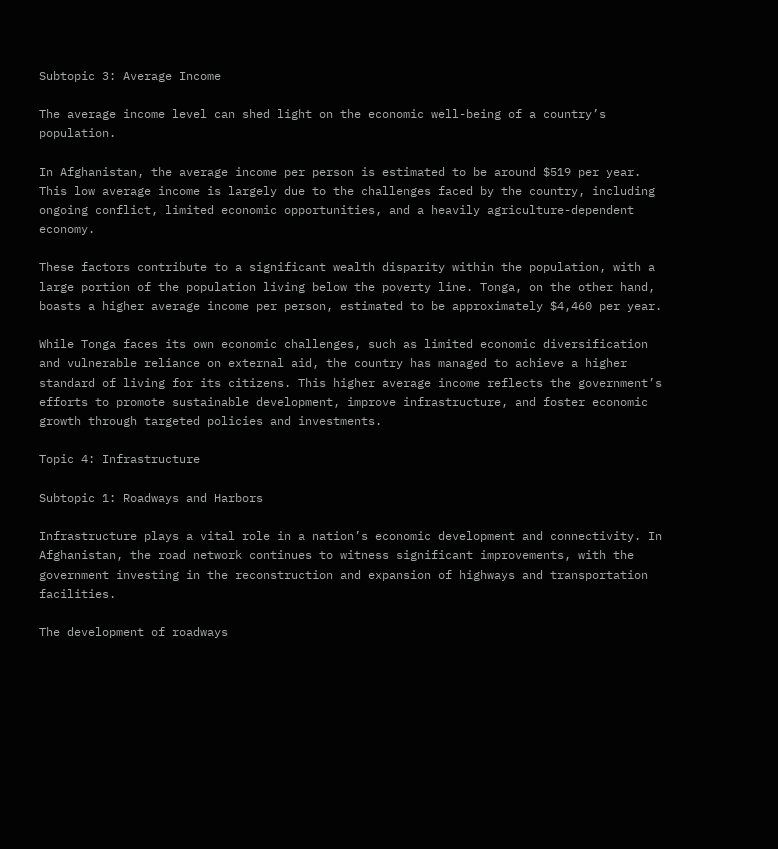Subtopic 3: Average Income

The average income level can shed light on the economic well-being of a country’s population.

In Afghanistan, the average income per person is estimated to be around $519 per year. This low average income is largely due to the challenges faced by the country, including ongoing conflict, limited economic opportunities, and a heavily agriculture-dependent economy.

These factors contribute to a significant wealth disparity within the population, with a large portion of the population living below the poverty line. Tonga, on the other hand, boasts a higher average income per person, estimated to be approximately $4,460 per year.

While Tonga faces its own economic challenges, such as limited economic diversification and vulnerable reliance on external aid, the country has managed to achieve a higher standard of living for its citizens. This higher average income reflects the government’s efforts to promote sustainable development, improve infrastructure, and foster economic growth through targeted policies and investments.

Topic 4: Infrastructure

Subtopic 1: Roadways and Harbors

Infrastructure plays a vital role in a nation’s economic development and connectivity. In Afghanistan, the road network continues to witness significant improvements, with the government investing in the reconstruction and expansion of highways and transportation facilities.

The development of roadways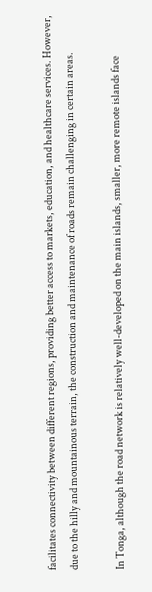facilitates connectivity between different regions, providing better access to markets, education, and healthcare services. However, due to the hilly and mountainous terrain, the construction and maintenance of roads remain challenging in certain areas.

In Tonga, although the road network is relatively well-developed on the main islands, smaller, more remote islands face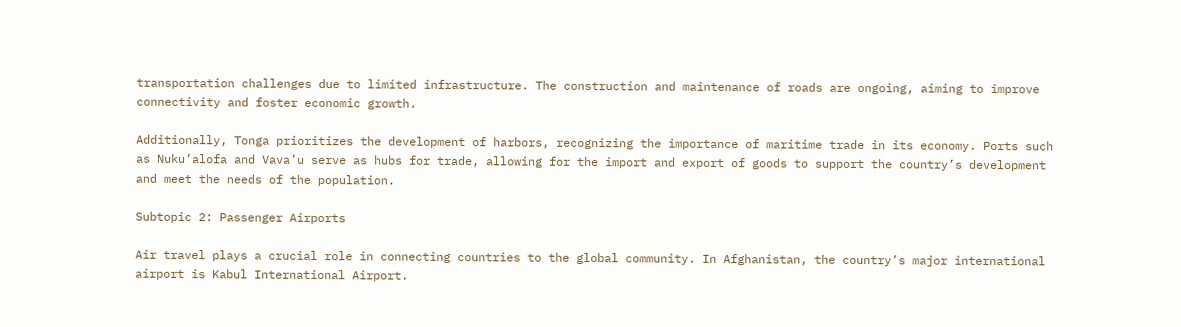transportation challenges due to limited infrastructure. The construction and maintenance of roads are ongoing, aiming to improve connectivity and foster economic growth.

Additionally, Tonga prioritizes the development of harbors, recognizing the importance of maritime trade in its economy. Ports such as Nuku’alofa and Vava’u serve as hubs for trade, allowing for the import and export of goods to support the country’s development and meet the needs of the population.

Subtopic 2: Passenger Airports

Air travel plays a crucial role in connecting countries to the global community. In Afghanistan, the country’s major international airport is Kabul International Airport.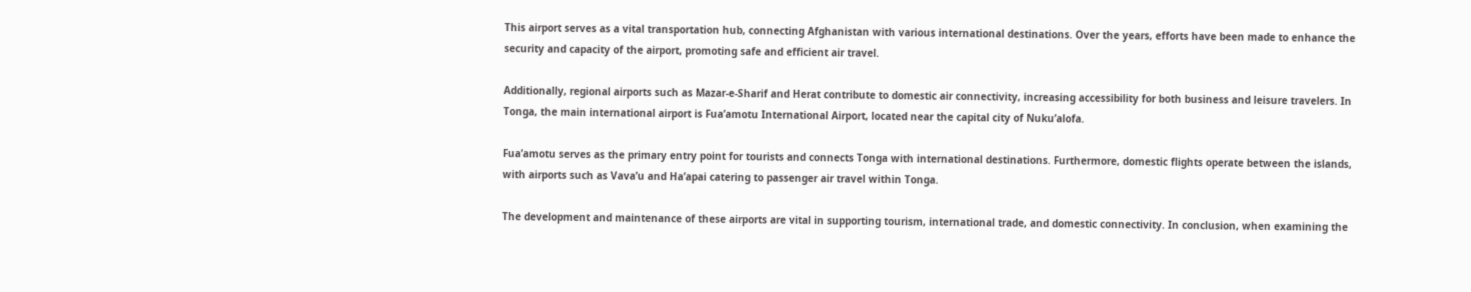This airport serves as a vital transportation hub, connecting Afghanistan with various international destinations. Over the years, efforts have been made to enhance the security and capacity of the airport, promoting safe and efficient air travel.

Additionally, regional airports such as Mazar-e-Sharif and Herat contribute to domestic air connectivity, increasing accessibility for both business and leisure travelers. In Tonga, the main international airport is Fua’amotu International Airport, located near the capital city of Nuku’alofa.

Fua’amotu serves as the primary entry point for tourists and connects Tonga with international destinations. Furthermore, domestic flights operate between the islands, with airports such as Vava’u and Ha’apai catering to passenger air travel within Tonga.

The development and maintenance of these airports are vital in supporting tourism, international trade, and domestic connectivity. In conclusion, when examining the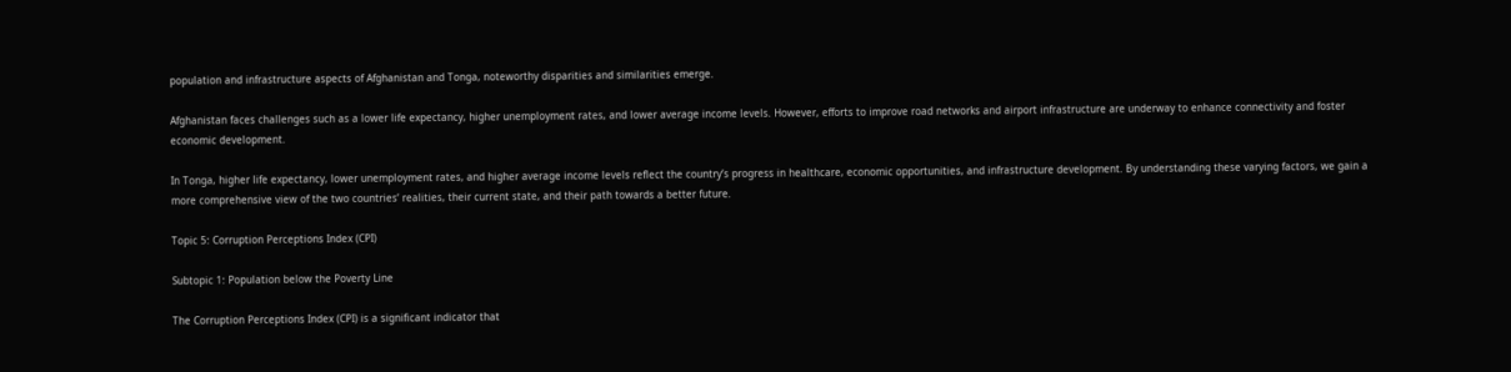population and infrastructure aspects of Afghanistan and Tonga, noteworthy disparities and similarities emerge.

Afghanistan faces challenges such as a lower life expectancy, higher unemployment rates, and lower average income levels. However, efforts to improve road networks and airport infrastructure are underway to enhance connectivity and foster economic development.

In Tonga, higher life expectancy, lower unemployment rates, and higher average income levels reflect the country’s progress in healthcare, economic opportunities, and infrastructure development. By understanding these varying factors, we gain a more comprehensive view of the two countries’ realities, their current state, and their path towards a better future.

Topic 5: Corruption Perceptions Index (CPI)

Subtopic 1: Population below the Poverty Line

The Corruption Perceptions Index (CPI) is a significant indicator that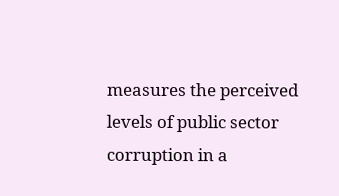measures the perceived levels of public sector corruption in a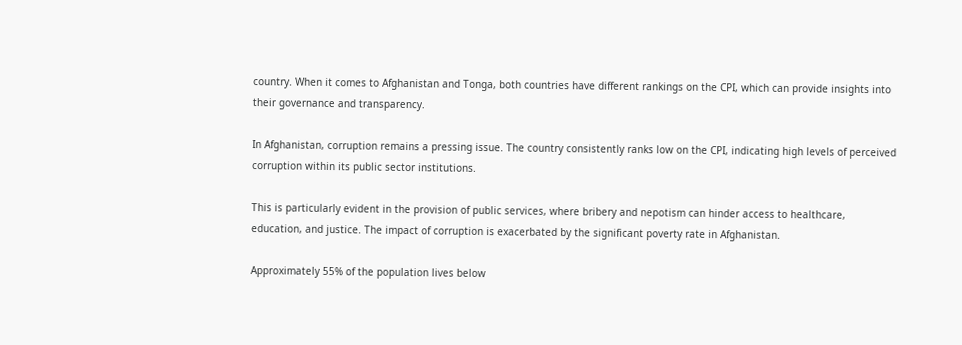country. When it comes to Afghanistan and Tonga, both countries have different rankings on the CPI, which can provide insights into their governance and transparency.

In Afghanistan, corruption remains a pressing issue. The country consistently ranks low on the CPI, indicating high levels of perceived corruption within its public sector institutions.

This is particularly evident in the provision of public services, where bribery and nepotism can hinder access to healthcare, education, and justice. The impact of corruption is exacerbated by the significant poverty rate in Afghanistan.

Approximately 55% of the population lives below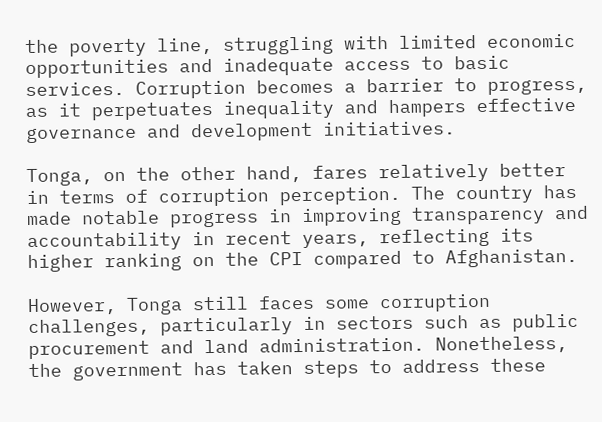the poverty line, struggling with limited economic opportunities and inadequate access to basic services. Corruption becomes a barrier to progress, as it perpetuates inequality and hampers effective governance and development initiatives.

Tonga, on the other hand, fares relatively better in terms of corruption perception. The country has made notable progress in improving transparency and accountability in recent years, reflecting its higher ranking on the CPI compared to Afghanistan.

However, Tonga still faces some corruption challenges, particularly in sectors such as public procurement and land administration. Nonetheless, the government has taken steps to address these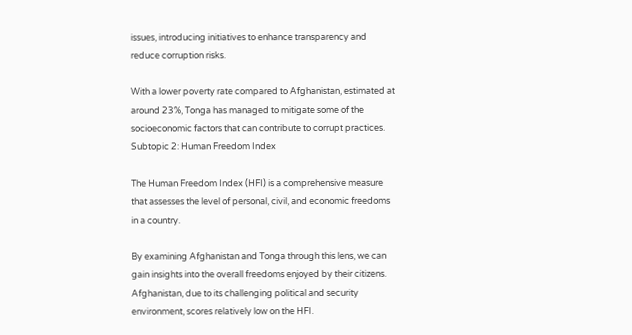issues, introducing initiatives to enhance transparency and reduce corruption risks.

With a lower poverty rate compared to Afghanistan, estimated at around 23%, Tonga has managed to mitigate some of the socioeconomic factors that can contribute to corrupt practices. Subtopic 2: Human Freedom Index

The Human Freedom Index (HFI) is a comprehensive measure that assesses the level of personal, civil, and economic freedoms in a country.

By examining Afghanistan and Tonga through this lens, we can gain insights into the overall freedoms enjoyed by their citizens. Afghanistan, due to its challenging political and security environment, scores relatively low on the HFI.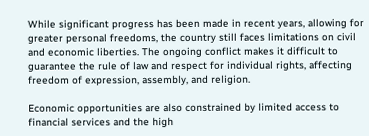While significant progress has been made in recent years, allowing for greater personal freedoms, the country still faces limitations on civil and economic liberties. The ongoing conflict makes it difficult to guarantee the rule of law and respect for individual rights, affecting freedom of expression, assembly, and religion.

Economic opportunities are also constrained by limited access to financial services and the high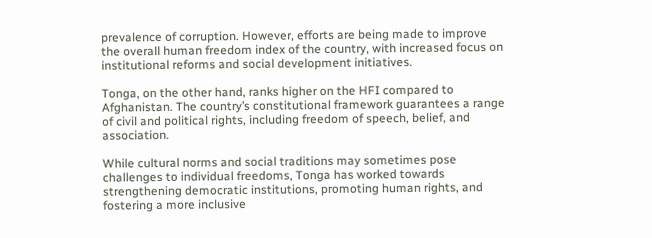prevalence of corruption. However, efforts are being made to improve the overall human freedom index of the country, with increased focus on institutional reforms and social development initiatives.

Tonga, on the other hand, ranks higher on the HFI compared to Afghanistan. The country’s constitutional framework guarantees a range of civil and political rights, including freedom of speech, belief, and association.

While cultural norms and social traditions may sometimes pose challenges to individual freedoms, Tonga has worked towards strengthening democratic institutions, promoting human rights, and fostering a more inclusive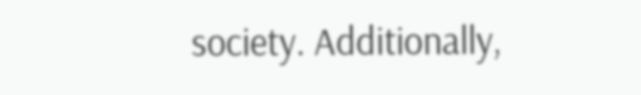society. Additionally,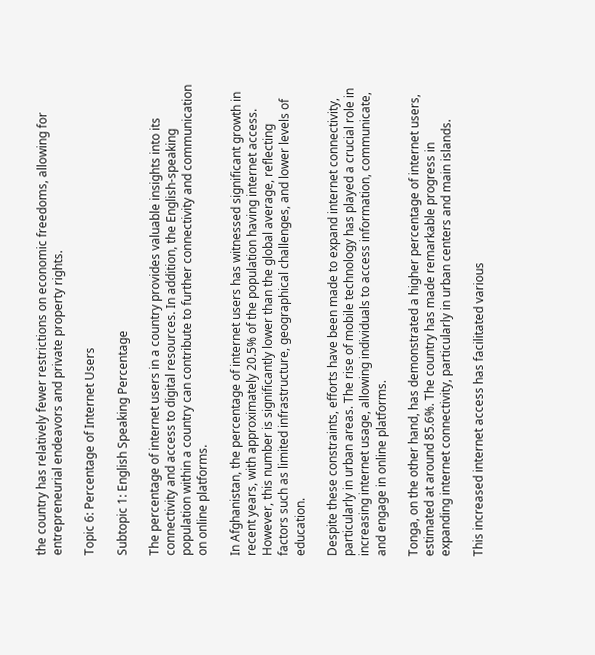the country has relatively fewer restrictions on economic freedoms, allowing for entrepreneurial endeavors and private property rights.

Topic 6: Percentage of Internet Users

Subtopic 1: English Speaking Percentage

The percentage of internet users in a country provides valuable insights into its connectivity and access to digital resources. In addition, the English-speaking population within a country can contribute to further connectivity and communication on online platforms.

In Afghanistan, the percentage of internet users has witnessed significant growth in recent years, with approximately 20.5% of the population having internet access. However, this number is significantly lower than the global average, reflecting factors such as limited infrastructure, geographical challenges, and lower levels of education.

Despite these constraints, efforts have been made to expand internet connectivity, particularly in urban areas. The rise of mobile technology has played a crucial role in increasing internet usage, allowing individuals to access information, communicate, and engage in online platforms.

Tonga, on the other hand, has demonstrated a higher percentage of internet users, estimated at around 85.6%. The country has made remarkable progress in expanding internet connectivity, particularly in urban centers and main islands.

This increased internet access has facilitated various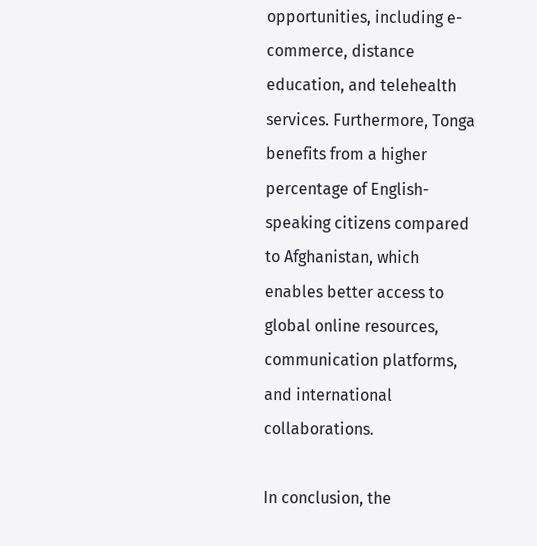opportunities, including e-commerce, distance education, and telehealth services. Furthermore, Tonga benefits from a higher percentage of English-speaking citizens compared to Afghanistan, which enables better access to global online resources, communication platforms, and international collaborations.

In conclusion, the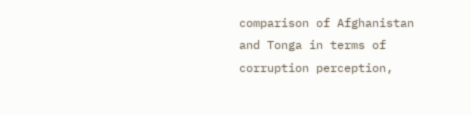comparison of Afghanistan and Tonga in terms of corruption perception,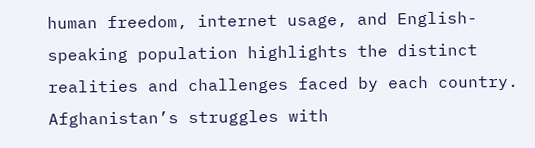human freedom, internet usage, and English-speaking population highlights the distinct realities and challenges faced by each country. Afghanistan’s struggles with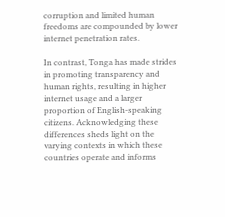corruption and limited human freedoms are compounded by lower internet penetration rates.

In contrast, Tonga has made strides in promoting transparency and human rights, resulting in higher internet usage and a larger proportion of English-speaking citizens. Acknowledging these differences sheds light on the varying contexts in which these countries operate and informs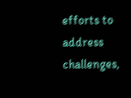efforts to address challenges,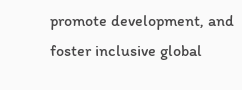promote development, and foster inclusive global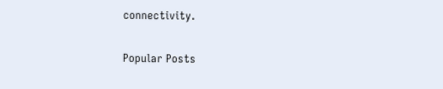connectivity.

Popular Posts